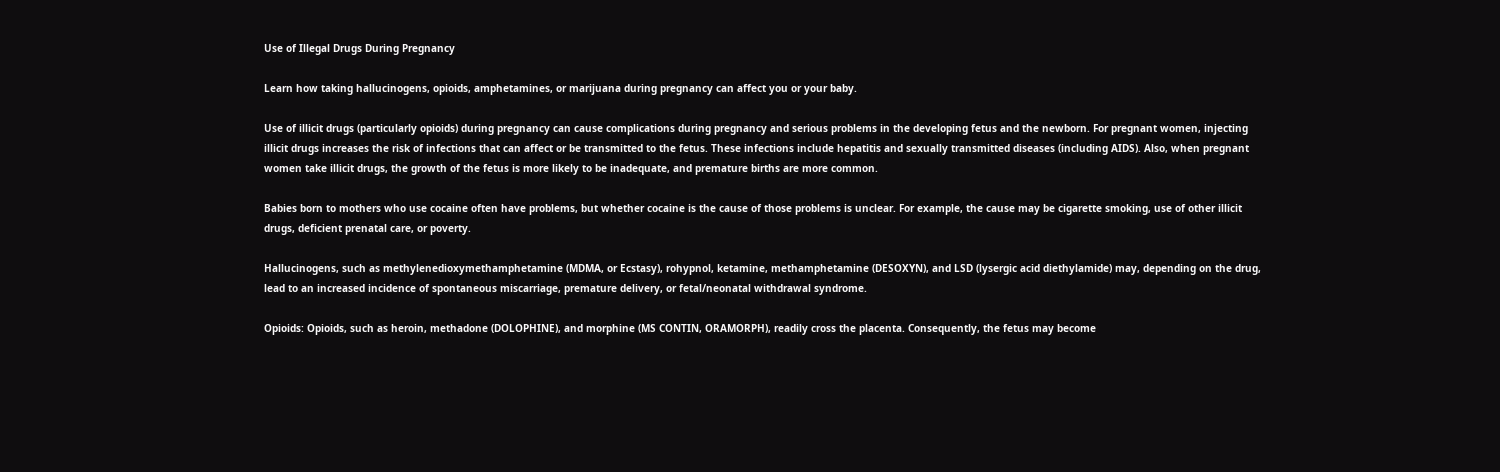Use of Illegal Drugs During Pregnancy

Learn how taking hallucinogens, opioids, amphetamines, or marijuana during pregnancy can affect you or your baby.

Use of illicit drugs (particularly opioids) during pregnancy can cause complications during pregnancy and serious problems in the developing fetus and the newborn. For pregnant women, injecting illicit drugs increases the risk of infections that can affect or be transmitted to the fetus. These infections include hepatitis and sexually transmitted diseases (including AIDS). Also, when pregnant women take illicit drugs, the growth of the fetus is more likely to be inadequate, and premature births are more common.

Babies born to mothers who use cocaine often have problems, but whether cocaine is the cause of those problems is unclear. For example, the cause may be cigarette smoking, use of other illicit drugs, deficient prenatal care, or poverty.

Hallucinogens, such as methylenedioxymethamphetamine (MDMA, or Ecstasy), rohypnol, ketamine, methamphetamine (DESOXYN), and LSD (lysergic acid diethylamide) may, depending on the drug, lead to an increased incidence of spontaneous miscarriage, premature delivery, or fetal/neonatal withdrawal syndrome.

Opioids: Opioids, such as heroin, methadone (DOLOPHINE), and morphine (MS CONTIN, ORAMORPH), readily cross the placenta. Consequently, the fetus may become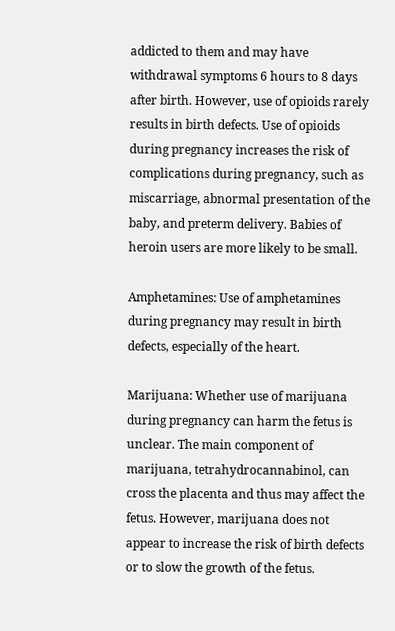addicted to them and may have withdrawal symptoms 6 hours to 8 days after birth. However, use of opioids rarely results in birth defects. Use of opioids during pregnancy increases the risk of complications during pregnancy, such as miscarriage, abnormal presentation of the baby, and preterm delivery. Babies of heroin users are more likely to be small.

Amphetamines: Use of amphetamines during pregnancy may result in birth defects, especially of the heart.

Marijuana: Whether use of marijuana during pregnancy can harm the fetus is unclear. The main component of marijuana, tetrahydrocannabinol, can cross the placenta and thus may affect the fetus. However, marijuana does not appear to increase the risk of birth defects or to slow the growth of the fetus.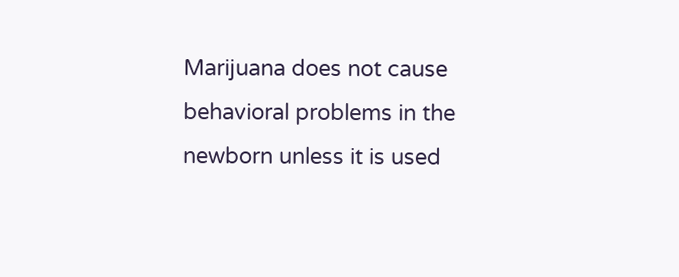Marijuana does not cause behavioral problems in the newborn unless it is used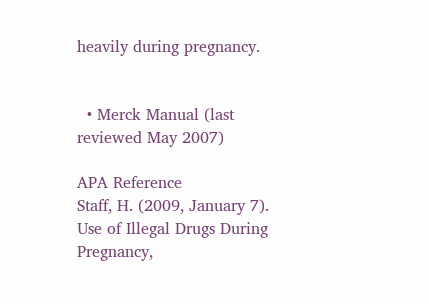heavily during pregnancy.


  • Merck Manual (last reviewed May 2007)

APA Reference
Staff, H. (2009, January 7). Use of Illegal Drugs During Pregnancy,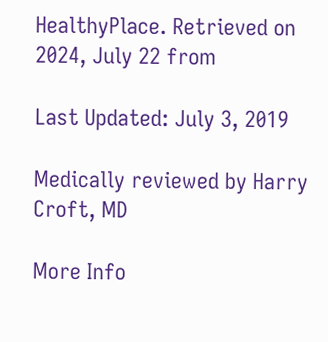HealthyPlace. Retrieved on 2024, July 22 from

Last Updated: July 3, 2019

Medically reviewed by Harry Croft, MD

More Info